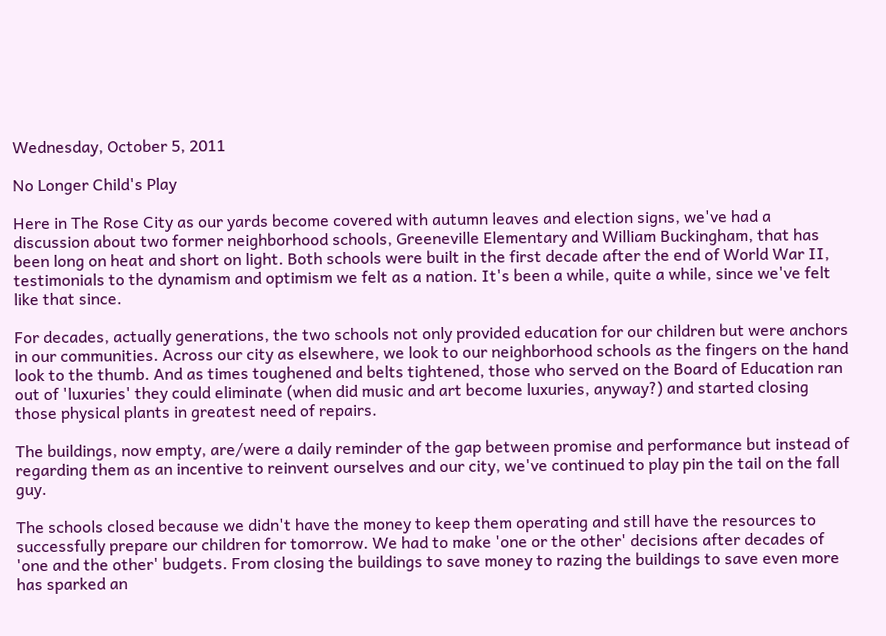Wednesday, October 5, 2011

No Longer Child's Play

Here in The Rose City as our yards become covered with autumn leaves and election signs, we've had a discussion about two former neighborhood schools, Greeneville Elementary and William Buckingham, that has been long on heat and short on light. Both schools were built in the first decade after the end of World War II, testimonials to the dynamism and optimism we felt as a nation. It's been a while, quite a while, since we've felt like that since.

For decades, actually generations, the two schools not only provided education for our children but were anchors in our communities. Across our city as elsewhere, we look to our neighborhood schools as the fingers on the hand look to the thumb. And as times toughened and belts tightened, those who served on the Board of Education ran out of 'luxuries' they could eliminate (when did music and art become luxuries, anyway?) and started closing those physical plants in greatest need of repairs.

The buildings, now empty, are/were a daily reminder of the gap between promise and performance but instead of regarding them as an incentive to reinvent ourselves and our city, we've continued to play pin the tail on the fall guy.

The schools closed because we didn't have the money to keep them operating and still have the resources to successfully prepare our children for tomorrow. We had to make 'one or the other' decisions after decades of 'one and the other' budgets. From closing the buildings to save money to razing the buildings to save even more has sparked an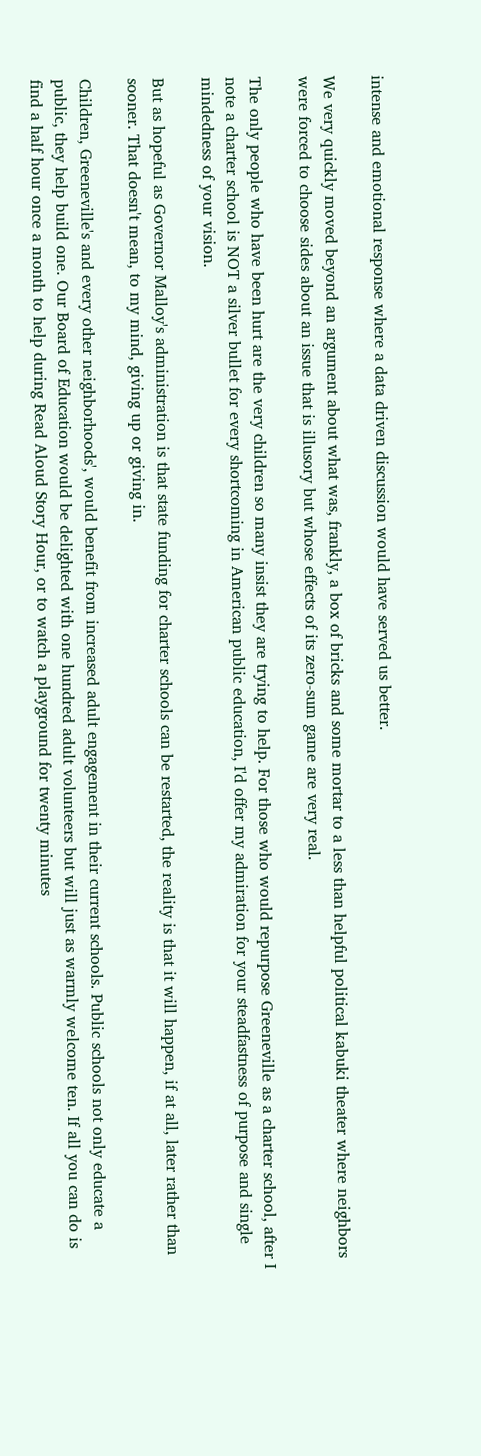intense and emotional response where a data driven discussion would have served us better.

We very quickly moved beyond an argument about what was, frankly, a box of bricks and some mortar to a less than helpful political kabuki theater where neighbors were forced to choose sides about an issue that is illusory but whose effects of its zero-sum game are very real.

The only people who have been hurt are the very children so many insist they are trying to help. For those who would repurpose Greeneville as a charter school, after I note a charter school is NOT a silver bullet for every shortcoming in American public education, I'd offer my admiration for your steadfastness of purpose and single mindedness of your vision.

But as hopeful as Governor Malloy's administration is that state funding for charter schools can be restarted, the reality is that it will happen, if at all, later rather than sooner. That doesn't mean, to my mind, giving up or giving in.

Children, Greeneville's and every other neighborhoods', would benefit from increased adult engagement in their current schools. Public schools not only educate a public, they help build one. Our Board of Education would be delighted with one hundred adult volunteers but will just as warmly welcome ten. If all you can do is find a half hour once a month to help during Read Aloud Story Hour, or to watch a playground for twenty minutes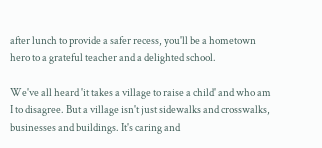after lunch to provide a safer recess, you'll be a hometown hero to a grateful teacher and a delighted school.

We've all heard 'it takes a village to raise a child' and who am I to disagree. But a village isn't just sidewalks and crosswalks, businesses and buildings. It's caring and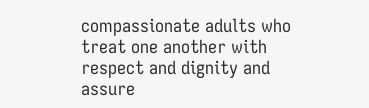compassionate adults who treat one another with respect and dignity and assure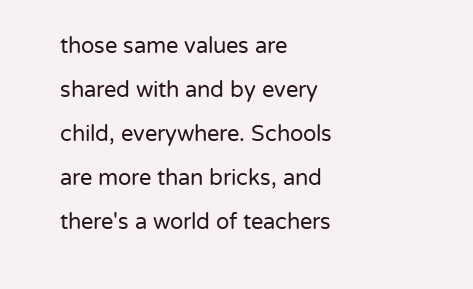those same values are shared with and by every child, everywhere. Schools are more than bricks, and there's a world of teachers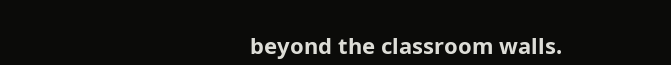beyond the classroom walls.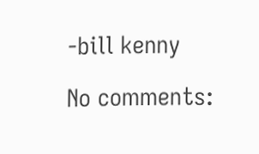-bill kenny

No comments: